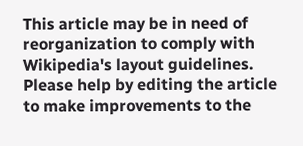This article may be in need of reorganization to comply with Wikipedia's layout guidelines. Please help by editing the article to make improvements to the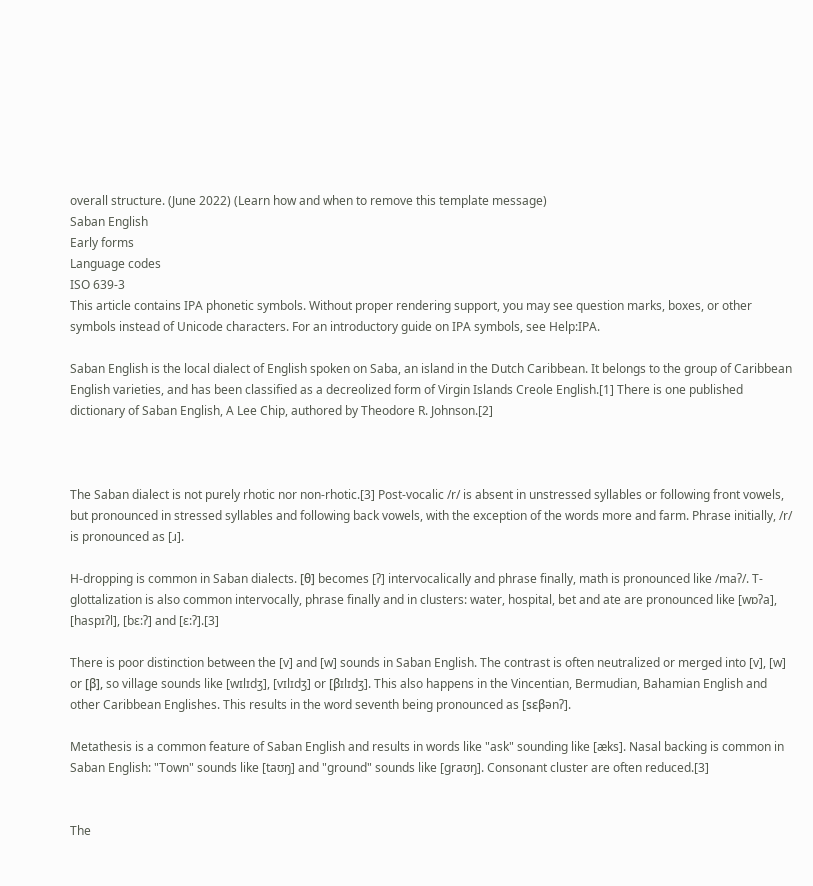overall structure. (June 2022) (Learn how and when to remove this template message)
Saban English
Early forms
Language codes
ISO 639-3
This article contains IPA phonetic symbols. Without proper rendering support, you may see question marks, boxes, or other symbols instead of Unicode characters. For an introductory guide on IPA symbols, see Help:IPA.

Saban English is the local dialect of English spoken on Saba, an island in the Dutch Caribbean. It belongs to the group of Caribbean English varieties, and has been classified as a decreolized form of Virgin Islands Creole English.[1] There is one published dictionary of Saban English, A Lee Chip, authored by Theodore R. Johnson.[2]



The Saban dialect is not purely rhotic nor non-rhotic.[3] Post-vocalic /r/ is absent in unstressed syllables or following front vowels, but pronounced in stressed syllables and following back vowels, with the exception of the words more and farm. Phrase initially, /r/ is pronounced as [ɹ].

H-dropping is common in Saban dialects. [θ] becomes [ʔ] intervocalically and phrase finally, math is pronounced like /maʔ/. T-glottalization is also common intervocally, phrase finally and in clusters: water, hospital, bet and ate are pronounced like [wɒʔa], [haspɪʔl], [bɛ:ʔ] and [ɛ:ʔ].[3]

There is poor distinction between the [v] and [w] sounds in Saban English. The contrast is often neutralized or merged into [v], [w] or [β], so village sounds like [wɪlɪdʒ], [vɪlɪdʒ] or [βɪlɪdʒ]. This also happens in the Vincentian, Bermudian, Bahamian English and other Caribbean Englishes. This results in the word seventh being pronounced as [sɛβənʔ].

Metathesis is a common feature of Saban English and results in words like "ask" sounding like [æks]. Nasal backing is common in Saban English: "Town" sounds like [taʊŋ] and "ground" sounds like [graʊŋ]. Consonant cluster are often reduced.[3]


The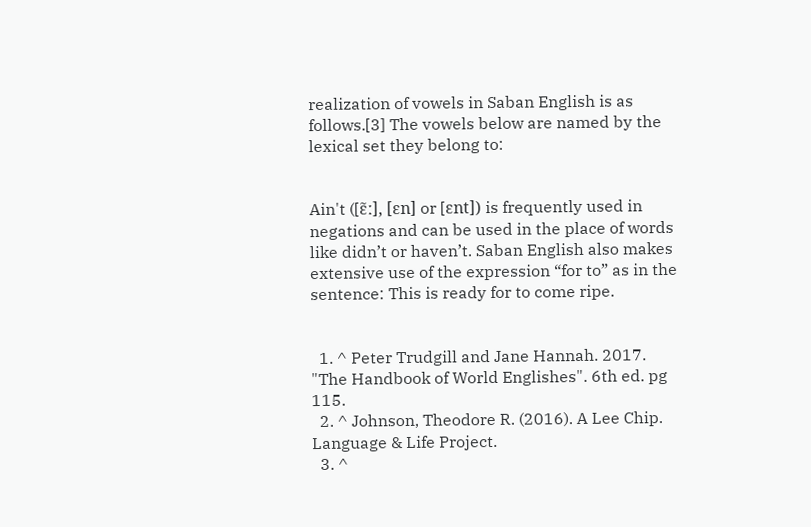realization of vowels in Saban English is as follows.[3] The vowels below are named by the lexical set they belong to:


Ain't ([ɛ̃ː], [ɛn] or [ɛnt]) is frequently used in negations and can be used in the place of words like didn’t or haven’t. Saban English also makes extensive use of the expression “for to” as in the sentence: This is ready for to come ripe.


  1. ^ Peter Trudgill and Jane Hannah. 2017. "The Handbook of World Englishes". 6th ed. pg 115.
  2. ^ Johnson, Theodore R. (2016). A Lee Chip. Language & Life Project.
  3. ^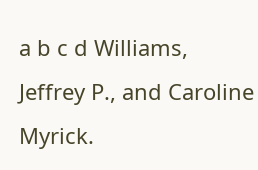a b c d Williams, Jeffrey P., and Caroline Myrick.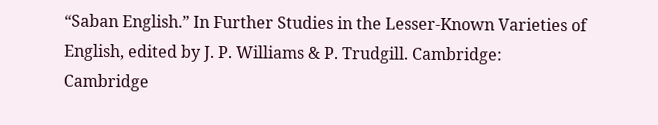“Saban English.” In Further Studies in the Lesser-Known Varieties of English, edited by J. P. Williams & P. Trudgill. Cambridge: Cambridge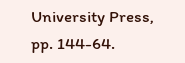University Press, pp. 144-64.